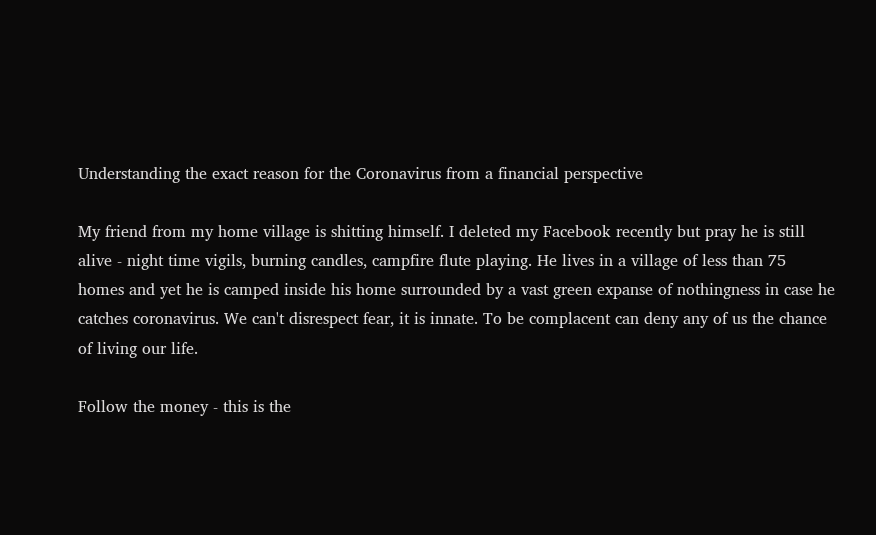Understanding the exact reason for the Coronavirus from a financial perspective

My friend from my home village is shitting himself. I deleted my Facebook recently but pray he is still alive - night time vigils, burning candles, campfire flute playing. He lives in a village of less than 75 homes and yet he is camped inside his home surrounded by a vast green expanse of nothingness in case he catches coronavirus. We can't disrespect fear, it is innate. To be complacent can deny any of us the chance of living our life.

Follow the money - this is the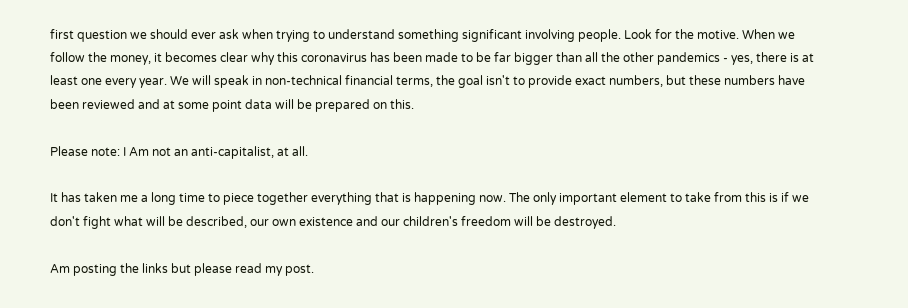first question we should ever ask when trying to understand something significant involving people. Look for the motive. When we follow the money, it becomes clear why this coronavirus has been made to be far bigger than all the other pandemics - yes, there is at least one every year. We will speak in non-technical financial terms, the goal isn't to provide exact numbers, but these numbers have been reviewed and at some point data will be prepared on this.

Please note: I Am not an anti-capitalist, at all.

It has taken me a long time to piece together everything that is happening now. The only important element to take from this is if we don't fight what will be described, our own existence and our children's freedom will be destroyed.

Am posting the links but please read my post.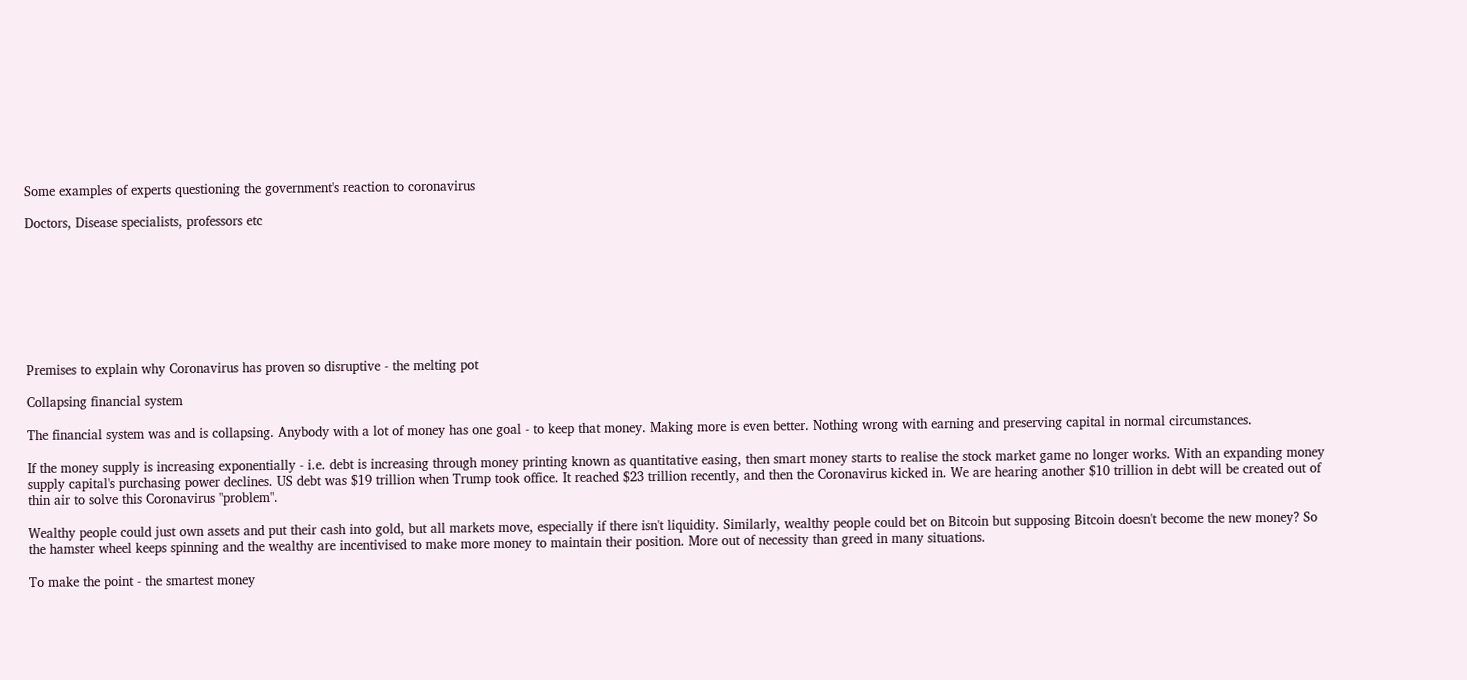Some examples of experts questioning the government's reaction to coronavirus

Doctors, Disease specialists, professors etc








Premises to explain why Coronavirus has proven so disruptive - the melting pot

Collapsing financial system

The financial system was and is collapsing. Anybody with a lot of money has one goal - to keep that money. Making more is even better. Nothing wrong with earning and preserving capital in normal circumstances.

If the money supply is increasing exponentially - i.e. debt is increasing through money printing known as quantitative easing, then smart money starts to realise the stock market game no longer works. With an expanding money supply capital's purchasing power declines. US debt was $19 trillion when Trump took office. It reached $23 trillion recently, and then the Coronavirus kicked in. We are hearing another $10 trillion in debt will be created out of thin air to solve this Coronavirus "problem".

Wealthy people could just own assets and put their cash into gold, but all markets move, especially if there isn't liquidity. Similarly, wealthy people could bet on Bitcoin but supposing Bitcoin doesn't become the new money? So the hamster wheel keeps spinning and the wealthy are incentivised to make more money to maintain their position. More out of necessity than greed in many situations.

To make the point - the smartest money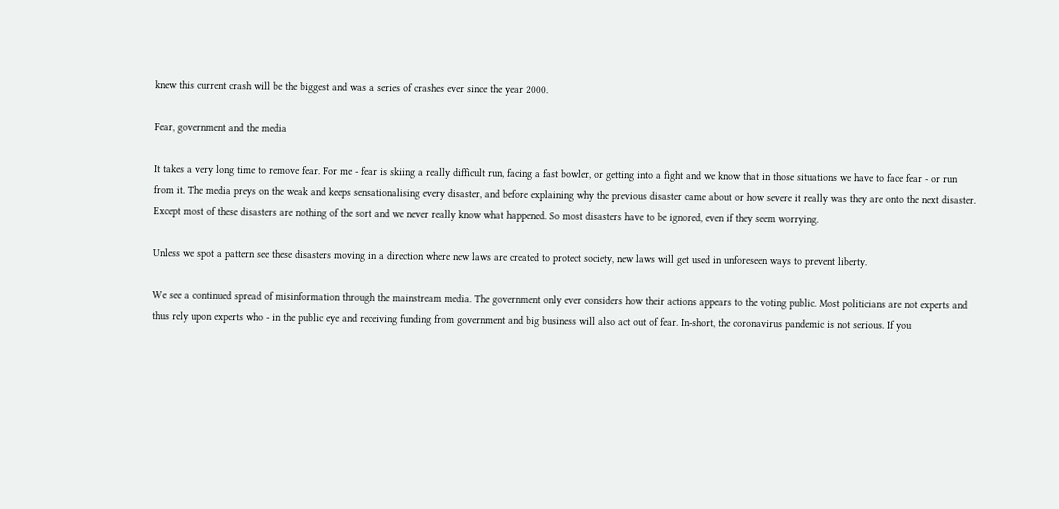knew this current crash will be the biggest and was a series of crashes ever since the year 2000.

Fear, government and the media

It takes a very long time to remove fear. For me - fear is skiing a really difficult run, facing a fast bowler, or getting into a fight and we know that in those situations we have to face fear - or run from it. The media preys on the weak and keeps sensationalising every disaster, and before explaining why the previous disaster came about or how severe it really was they are onto the next disaster. Except most of these disasters are nothing of the sort and we never really know what happened. So most disasters have to be ignored, even if they seem worrying.

Unless we spot a pattern see these disasters moving in a direction where new laws are created to protect society, new laws will get used in unforeseen ways to prevent liberty.

We see a continued spread of misinformation through the mainstream media. The government only ever considers how their actions appears to the voting public. Most politicians are not experts and thus rely upon experts who - in the public eye and receiving funding from government and big business will also act out of fear. In-short, the coronavirus pandemic is not serious. If you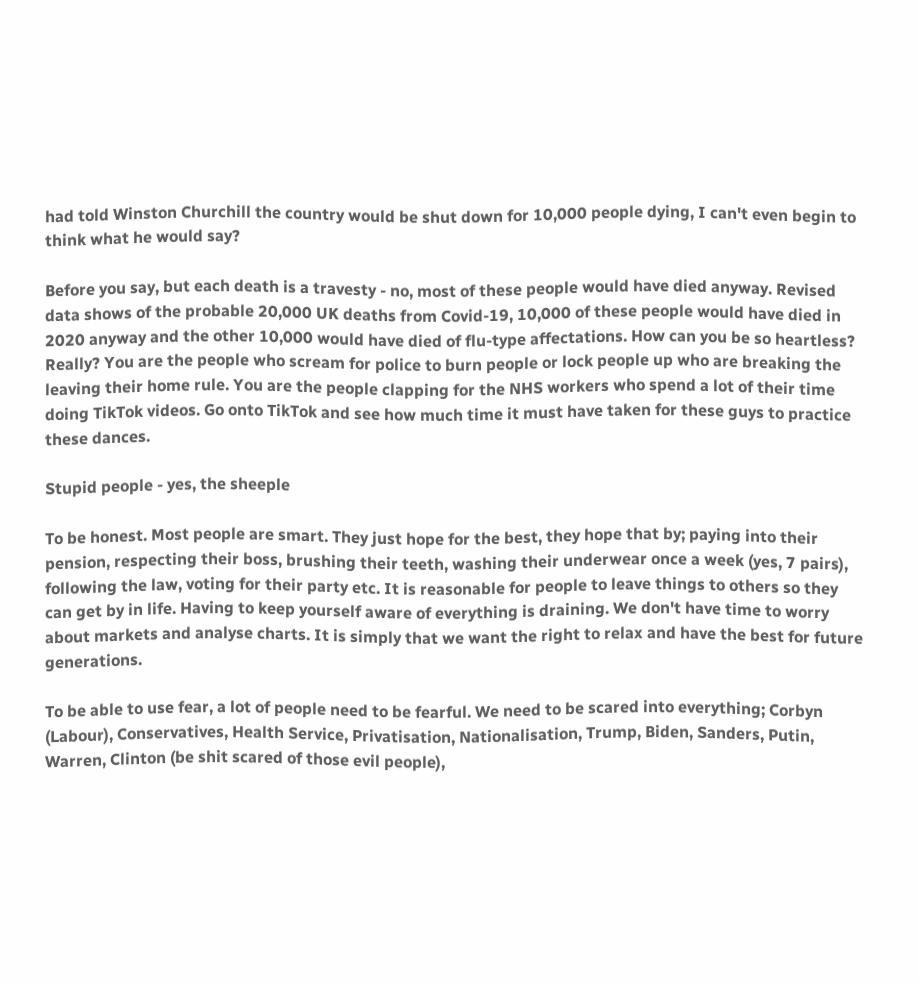had told Winston Churchill the country would be shut down for 10,000 people dying, I can't even begin to think what he would say?

Before you say, but each death is a travesty - no, most of these people would have died anyway. Revised data shows of the probable 20,000 UK deaths from Covid-19, 10,000 of these people would have died in 2020 anyway and the other 10,000 would have died of flu-type affectations. How can you be so heartless? Really? You are the people who scream for police to burn people or lock people up who are breaking the leaving their home rule. You are the people clapping for the NHS workers who spend a lot of their time doing TikTok videos. Go onto TikTok and see how much time it must have taken for these guys to practice these dances.

Stupid people - yes, the sheeple

To be honest. Most people are smart. They just hope for the best, they hope that by; paying into their pension, respecting their boss, brushing their teeth, washing their underwear once a week (yes, 7 pairs), following the law, voting for their party etc. It is reasonable for people to leave things to others so they can get by in life. Having to keep yourself aware of everything is draining. We don't have time to worry about markets and analyse charts. It is simply that we want the right to relax and have the best for future generations.

To be able to use fear, a lot of people need to be fearful. We need to be scared into everything; Corbyn (Labour), Conservatives, Health Service, Privatisation, Nationalisation, Trump, Biden, Sanders, Putin, Warren, Clinton (be shit scared of those evil people),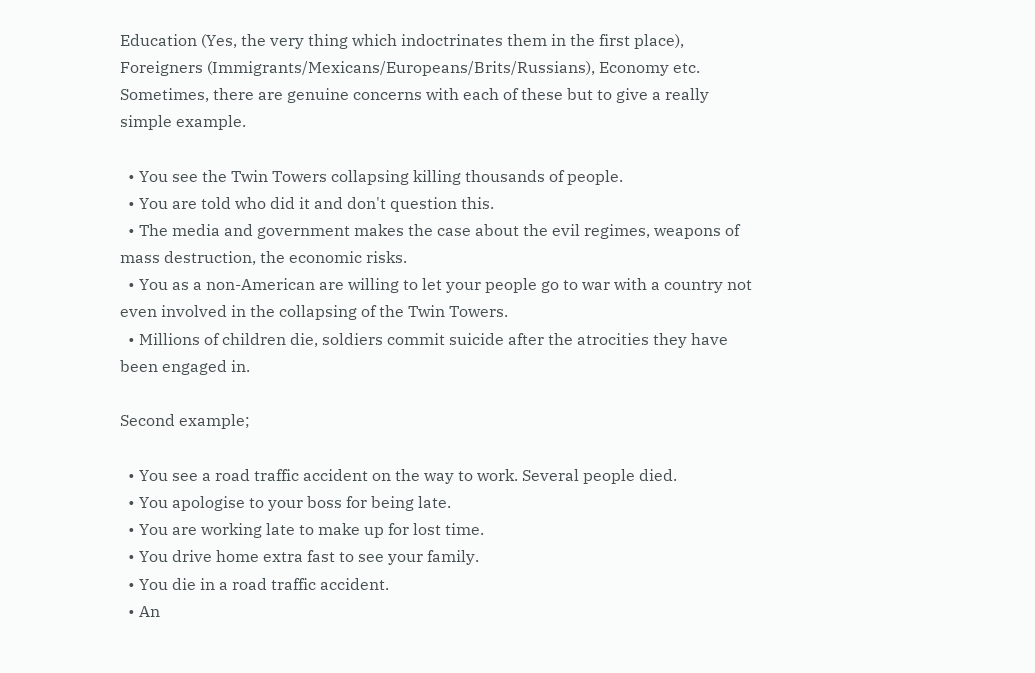Education (Yes, the very thing which indoctrinates them in the first place), Foreigners (Immigrants/Mexicans/Europeans/Brits/Russians), Economy etc. Sometimes, there are genuine concerns with each of these but to give a really simple example.

  • You see the Twin Towers collapsing killing thousands of people.
  • You are told who did it and don't question this.
  • The media and government makes the case about the evil regimes, weapons of mass destruction, the economic risks.
  • You as a non-American are willing to let your people go to war with a country not even involved in the collapsing of the Twin Towers.
  • Millions of children die, soldiers commit suicide after the atrocities they have been engaged in.

Second example;

  • You see a road traffic accident on the way to work. Several people died.
  • You apologise to your boss for being late.
  • You are working late to make up for lost time.
  • You drive home extra fast to see your family.
  • You die in a road traffic accident.
  • An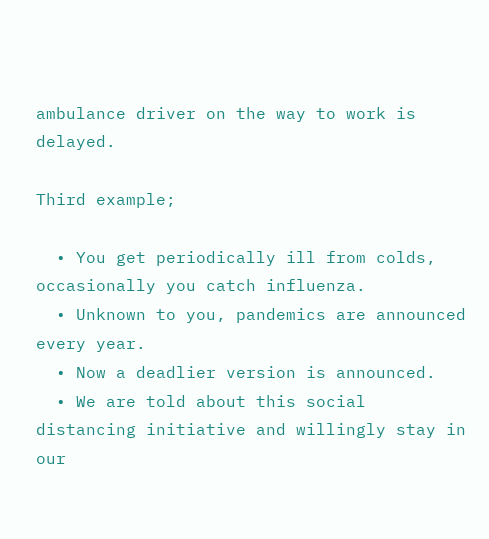ambulance driver on the way to work is delayed.

Third example;

  • You get periodically ill from colds, occasionally you catch influenza.
  • Unknown to you, pandemics are announced every year.
  • Now a deadlier version is announced.
  • We are told about this social distancing initiative and willingly stay in our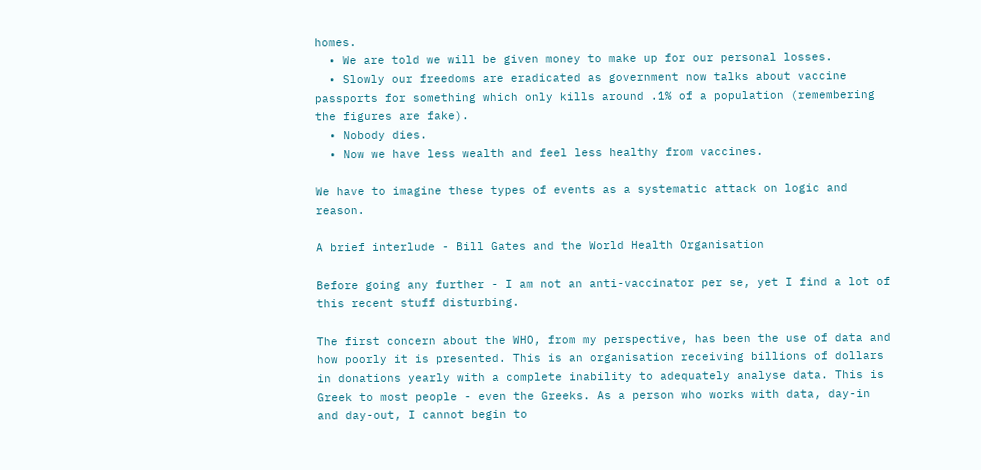homes.
  • We are told we will be given money to make up for our personal losses.
  • Slowly our freedoms are eradicated as government now talks about vaccine passports for something which only kills around .1% of a population (remembering the figures are fake).
  • Nobody dies.
  • Now we have less wealth and feel less healthy from vaccines.

We have to imagine these types of events as a systematic attack on logic and reason.

A brief interlude - Bill Gates and the World Health Organisation

Before going any further - I am not an anti-vaccinator per se, yet I find a lot of this recent stuff disturbing.

The first concern about the WHO, from my perspective, has been the use of data and how poorly it is presented. This is an organisation receiving billions of dollars in donations yearly with a complete inability to adequately analyse data. This is Greek to most people - even the Greeks. As a person who works with data, day-in and day-out, I cannot begin to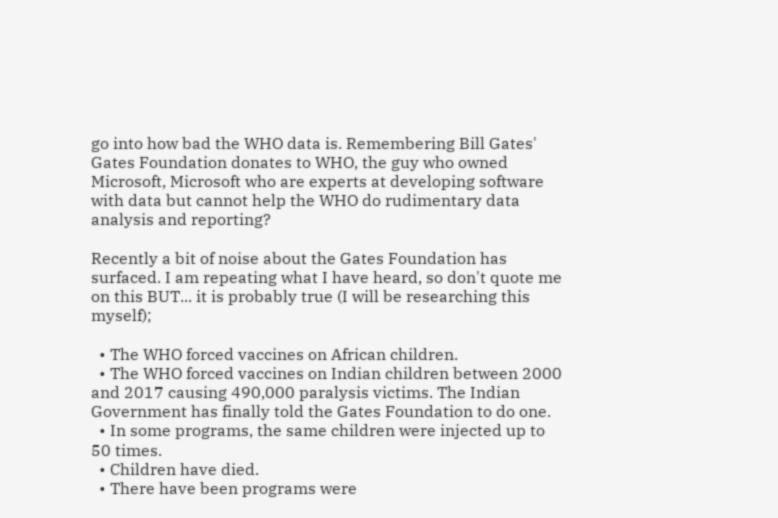go into how bad the WHO data is. Remembering Bill Gates' Gates Foundation donates to WHO, the guy who owned Microsoft, Microsoft who are experts at developing software with data but cannot help the WHO do rudimentary data analysis and reporting?

Recently a bit of noise about the Gates Foundation has surfaced. I am repeating what I have heard, so don't quote me on this BUT... it is probably true (I will be researching this myself);

  • The WHO forced vaccines on African children.
  • The WHO forced vaccines on Indian children between 2000 and 2017 causing 490,000 paralysis victims. The Indian Government has finally told the Gates Foundation to do one.
  • In some programs, the same children were injected up to 50 times.
  • Children have died.
  • There have been programs were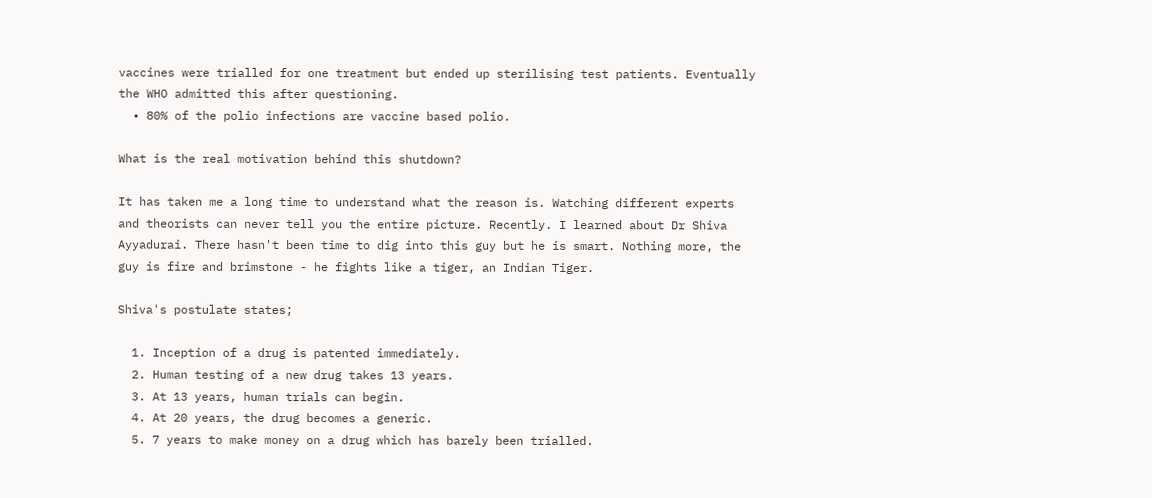vaccines were trialled for one treatment but ended up sterilising test patients. Eventually the WHO admitted this after questioning.
  • 80% of the polio infections are vaccine based polio.

What is the real motivation behind this shutdown?

It has taken me a long time to understand what the reason is. Watching different experts and theorists can never tell you the entire picture. Recently. I learned about Dr Shiva Ayyadurai. There hasn't been time to dig into this guy but he is smart. Nothing more, the guy is fire and brimstone - he fights like a tiger, an Indian Tiger.

Shiva's postulate states;

  1. Inception of a drug is patented immediately.
  2. Human testing of a new drug takes 13 years.
  3. At 13 years, human trials can begin.
  4. At 20 years, the drug becomes a generic.
  5. 7 years to make money on a drug which has barely been trialled.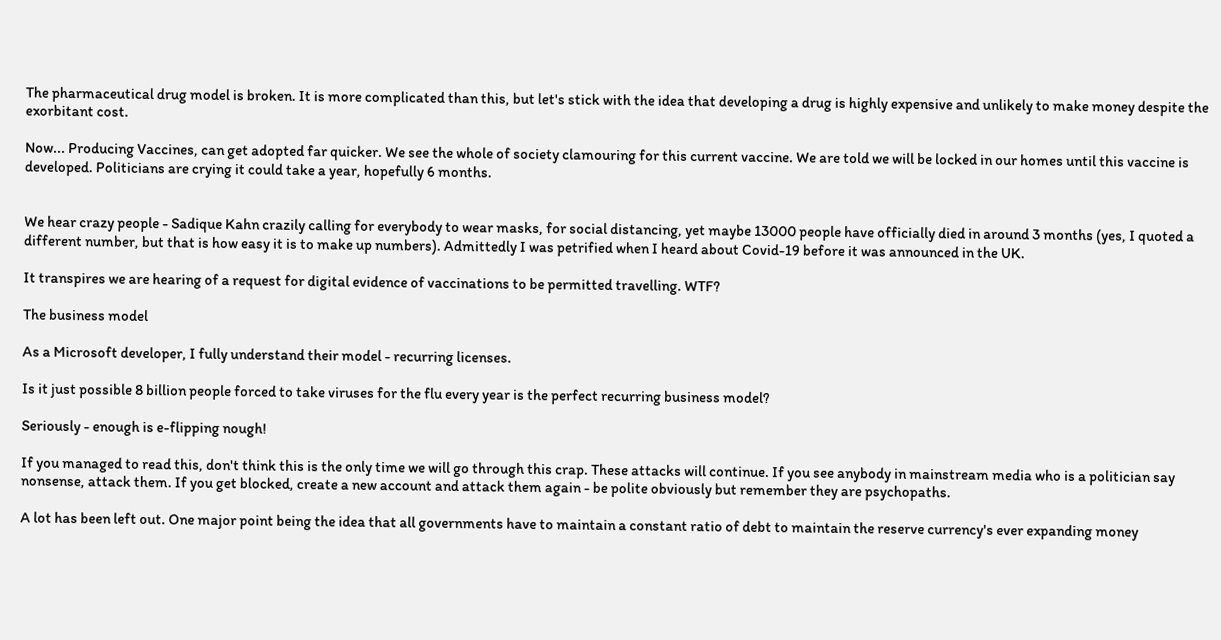The pharmaceutical drug model is broken. It is more complicated than this, but let's stick with the idea that developing a drug is highly expensive and unlikely to make money despite the exorbitant cost.

Now... Producing Vaccines, can get adopted far quicker. We see the whole of society clamouring for this current vaccine. We are told we will be locked in our homes until this vaccine is developed. Politicians are crying it could take a year, hopefully 6 months.


We hear crazy people - Sadique Kahn crazily calling for everybody to wear masks, for social distancing, yet maybe 13000 people have officially died in around 3 months (yes, I quoted a different number, but that is how easy it is to make up numbers). Admittedly I was petrified when I heard about Covid-19 before it was announced in the UK.

It transpires we are hearing of a request for digital evidence of vaccinations to be permitted travelling. WTF?

The business model

As a Microsoft developer, I fully understand their model - recurring licenses.

Is it just possible 8 billion people forced to take viruses for the flu every year is the perfect recurring business model?

Seriously - enough is e-flipping nough!

If you managed to read this, don't think this is the only time we will go through this crap. These attacks will continue. If you see anybody in mainstream media who is a politician say nonsense, attack them. If you get blocked, create a new account and attack them again - be polite obviously but remember they are psychopaths.

A lot has been left out. One major point being the idea that all governments have to maintain a constant ratio of debt to maintain the reserve currency's ever expanding money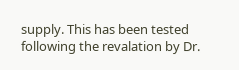supply. This has been tested following the revalation by Dr.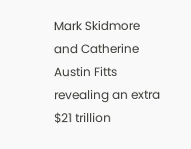Mark Skidmore and Catherine Austin Fitts revealing an extra $21 trillion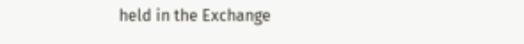held in the Exchange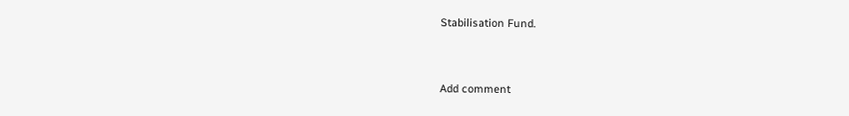Stabilisation Fund.


Add comment